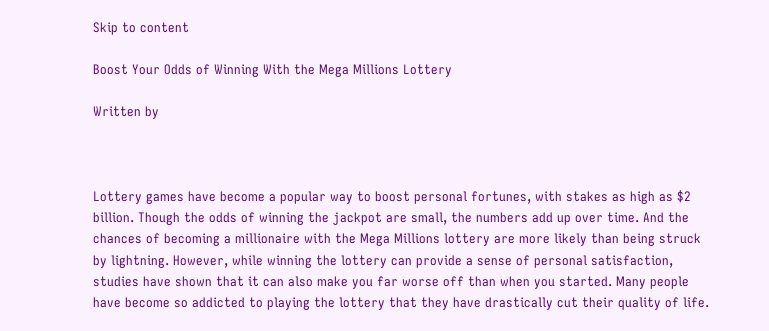Skip to content

Boost Your Odds of Winning With the Mega Millions Lottery

Written by



Lottery games have become a popular way to boost personal fortunes, with stakes as high as $2 billion. Though the odds of winning the jackpot are small, the numbers add up over time. And the chances of becoming a millionaire with the Mega Millions lottery are more likely than being struck by lightning. However, while winning the lottery can provide a sense of personal satisfaction, studies have shown that it can also make you far worse off than when you started. Many people have become so addicted to playing the lottery that they have drastically cut their quality of life.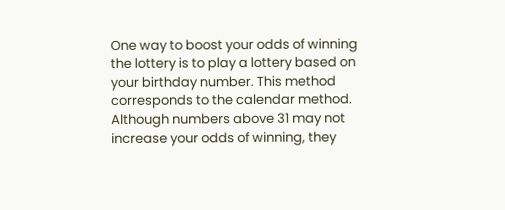One way to boost your odds of winning the lottery is to play a lottery based on your birthday number. This method corresponds to the calendar method. Although numbers above 31 may not increase your odds of winning, they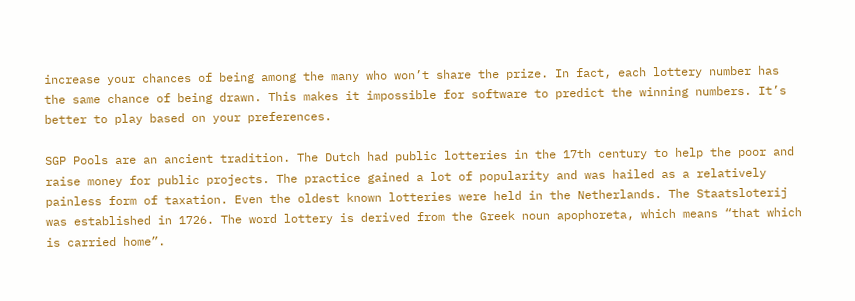increase your chances of being among the many who won’t share the prize. In fact, each lottery number has the same chance of being drawn. This makes it impossible for software to predict the winning numbers. It’s better to play based on your preferences.

SGP Pools are an ancient tradition. The Dutch had public lotteries in the 17th century to help the poor and raise money for public projects. The practice gained a lot of popularity and was hailed as a relatively painless form of taxation. Even the oldest known lotteries were held in the Netherlands. The Staatsloterij was established in 1726. The word lottery is derived from the Greek noun apophoreta, which means “that which is carried home”.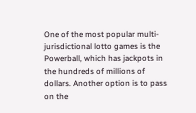One of the most popular multi-jurisdictional lotto games is the Powerball, which has jackpots in the hundreds of millions of dollars. Another option is to pass on the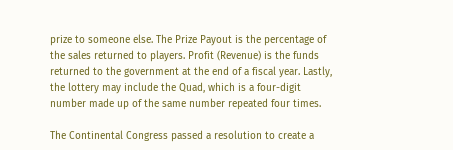prize to someone else. The Prize Payout is the percentage of the sales returned to players. Profit (Revenue) is the funds returned to the government at the end of a fiscal year. Lastly, the lottery may include the Quad, which is a four-digit number made up of the same number repeated four times.

The Continental Congress passed a resolution to create a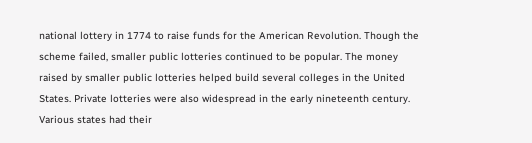national lottery in 1774 to raise funds for the American Revolution. Though the scheme failed, smaller public lotteries continued to be popular. The money raised by smaller public lotteries helped build several colleges in the United States. Private lotteries were also widespread in the early nineteenth century. Various states had their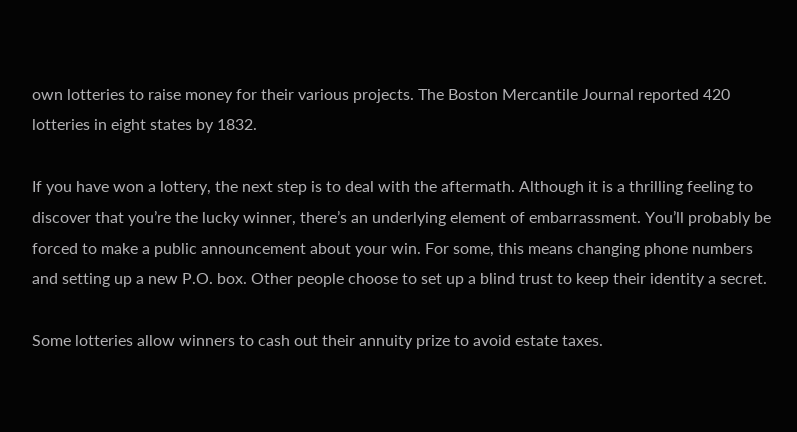own lotteries to raise money for their various projects. The Boston Mercantile Journal reported 420 lotteries in eight states by 1832.

If you have won a lottery, the next step is to deal with the aftermath. Although it is a thrilling feeling to discover that you’re the lucky winner, there’s an underlying element of embarrassment. You’ll probably be forced to make a public announcement about your win. For some, this means changing phone numbers and setting up a new P.O. box. Other people choose to set up a blind trust to keep their identity a secret.

Some lotteries allow winners to cash out their annuity prize to avoid estate taxes.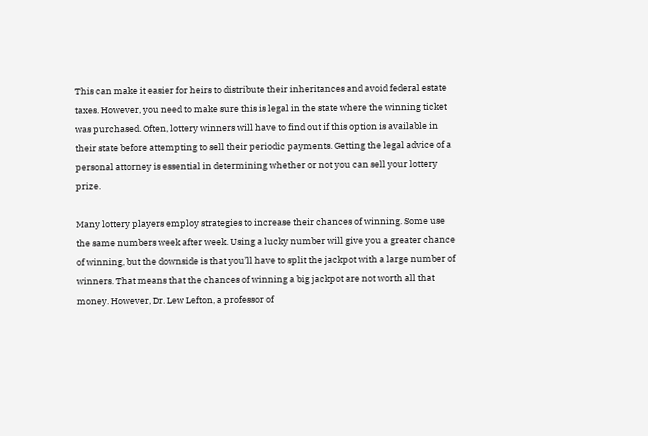This can make it easier for heirs to distribute their inheritances and avoid federal estate taxes. However, you need to make sure this is legal in the state where the winning ticket was purchased. Often, lottery winners will have to find out if this option is available in their state before attempting to sell their periodic payments. Getting the legal advice of a personal attorney is essential in determining whether or not you can sell your lottery prize.

Many lottery players employ strategies to increase their chances of winning. Some use the same numbers week after week. Using a lucky number will give you a greater chance of winning, but the downside is that you’ll have to split the jackpot with a large number of winners. That means that the chances of winning a big jackpot are not worth all that money. However, Dr. Lew Lefton, a professor of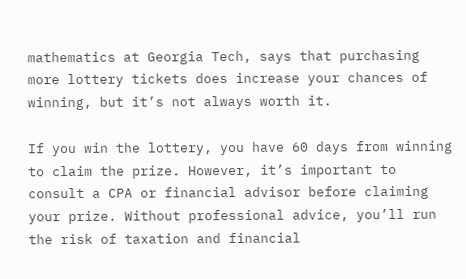mathematics at Georgia Tech, says that purchasing more lottery tickets does increase your chances of winning, but it’s not always worth it.

If you win the lottery, you have 60 days from winning to claim the prize. However, it’s important to consult a CPA or financial advisor before claiming your prize. Without professional advice, you’ll run the risk of taxation and financial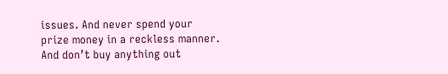issues. And never spend your prize money in a reckless manner. And don’t buy anything out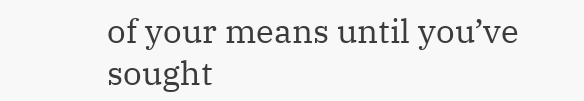of your means until you’ve sought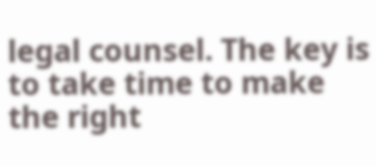legal counsel. The key is to take time to make the right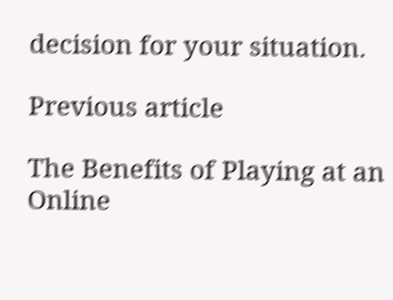decision for your situation.

Previous article

The Benefits of Playing at an Online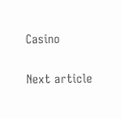Casino

Next article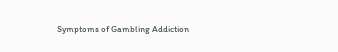Symptoms of Gambling Addiction